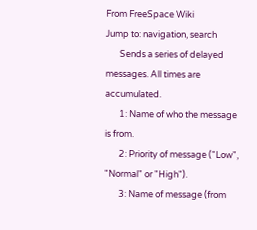From FreeSpace Wiki
Jump to: navigation, search
       Sends a series of delayed messages. All times are accumulated.
       1: Name of who the message is from.
       2: Priority of message ("Low", "Normal" or "High").
       3: Name of message (from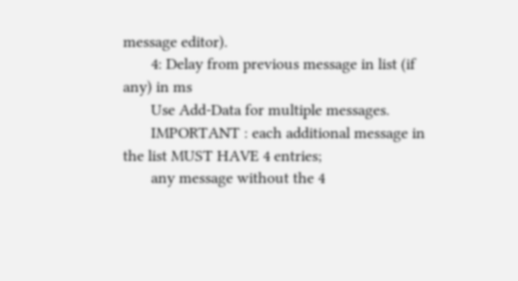message editor).
       4: Delay from previous message in list (if any) in ms
       Use Add-Data for multiple messages.
       IMPORTANT : each additional message in the list MUST HAVE 4 entries;
       any message without the 4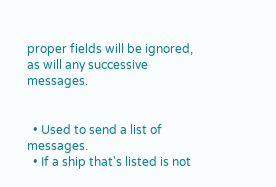proper fields will be ignored, as will any successive messages.


  • Used to send a list of messages.
  • If a ship that's listed is not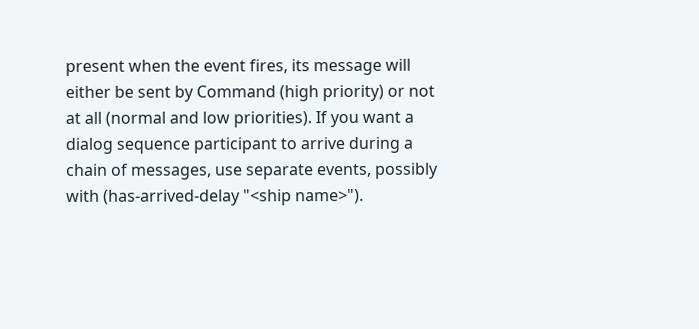present when the event fires, its message will either be sent by Command (high priority) or not at all (normal and low priorities). If you want a dialog sequence participant to arrive during a chain of messages, use separate events, possibly with (has-arrived-delay "<ship name>").